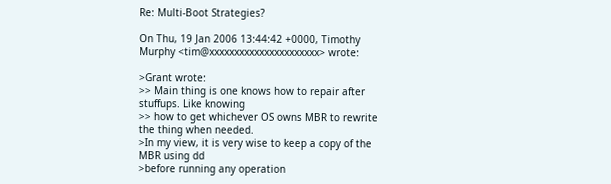Re: Multi-Boot Strategies?

On Thu, 19 Jan 2006 13:44:42 +0000, Timothy Murphy <tim@xxxxxxxxxxxxxxxxxxxxxx> wrote:

>Grant wrote:
>> Main thing is one knows how to repair after stuffups. Like knowing
>> how to get whichever OS owns MBR to rewrite the thing when needed.
>In my view, it is very wise to keep a copy of the MBR using dd
>before running any operation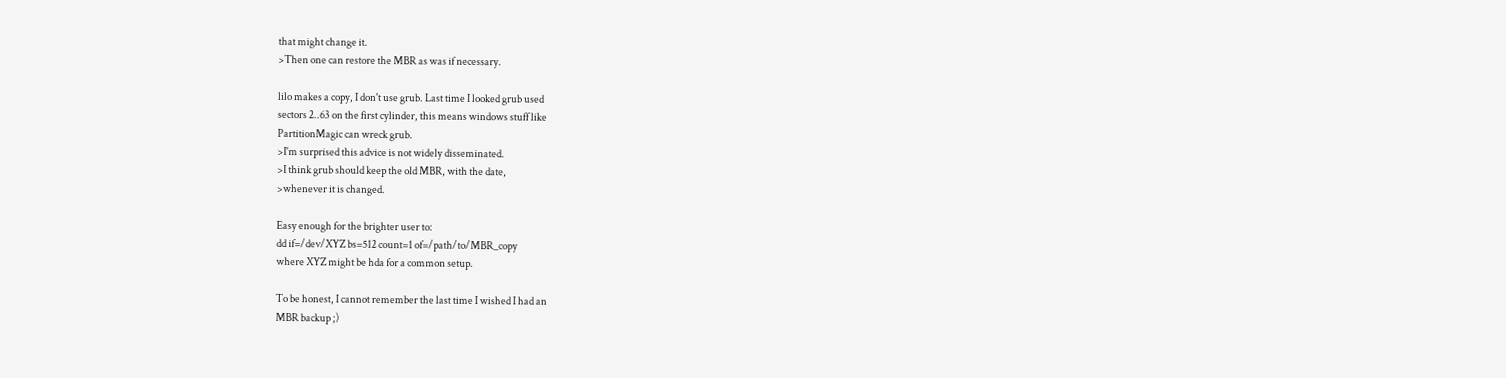that might change it.
>Then one can restore the MBR as was if necessary.

lilo makes a copy, I don't use grub. Last time I looked grub used
sectors 2..63 on the first cylinder, this means windows stuff like
PartitionMagic can wreck grub.
>I'm surprised this advice is not widely disseminated.
>I think grub should keep the old MBR, with the date,
>whenever it is changed.

Easy enough for the brighter user to:
dd if=/dev/XYZ bs=512 count=1 of=/path/to/MBR_copy
where XYZ might be hda for a common setup.

To be honest, I cannot remember the last time I wished I had an
MBR backup ;)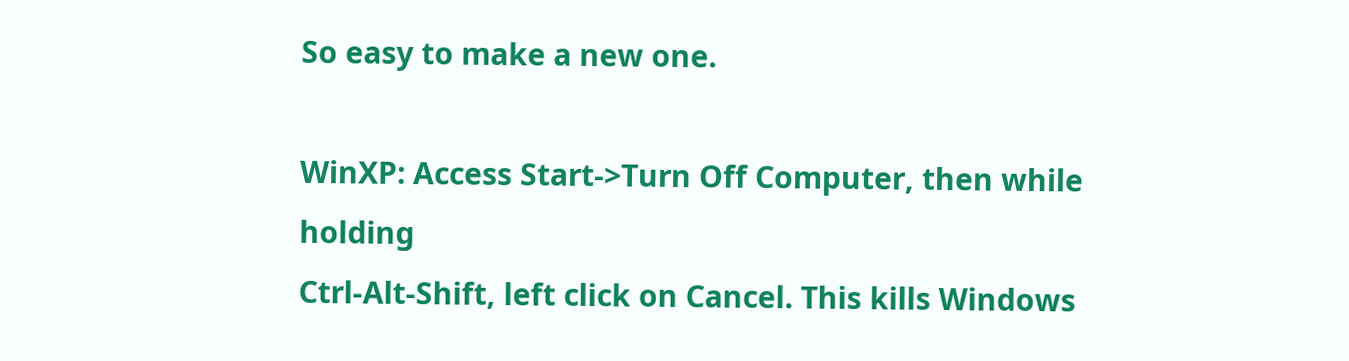So easy to make a new one.

WinXP: Access Start->Turn Off Computer, then while holding
Ctrl-Alt-Shift, left click on Cancel. This kills Windows